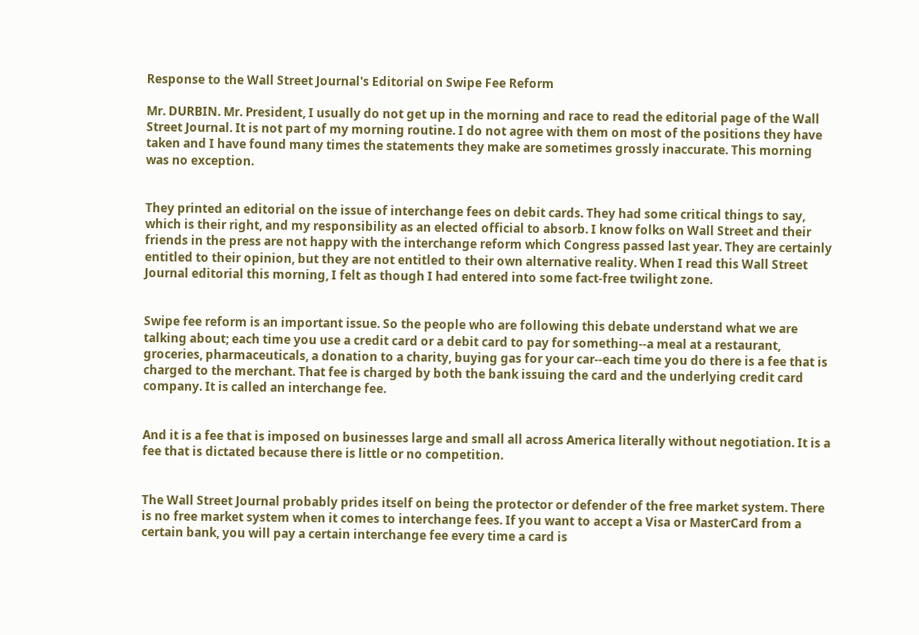Response to the Wall Street Journal's Editorial on Swipe Fee Reform

Mr. DURBIN. Mr. President, I usually do not get up in the morning and race to read the editorial page of the Wall Street Journal. It is not part of my morning routine. I do not agree with them on most of the positions they have taken and I have found many times the statements they make are sometimes grossly inaccurate. This morning was no exception.


They printed an editorial on the issue of interchange fees on debit cards. They had some critical things to say, which is their right, and my responsibility as an elected official to absorb. I know folks on Wall Street and their friends in the press are not happy with the interchange reform which Congress passed last year. They are certainly entitled to their opinion, but they are not entitled to their own alternative reality. When I read this Wall Street Journal editorial this morning, I felt as though I had entered into some fact-free twilight zone.


Swipe fee reform is an important issue. So the people who are following this debate understand what we are talking about; each time you use a credit card or a debit card to pay for something--a meal at a restaurant, groceries, pharmaceuticals, a donation to a charity, buying gas for your car--each time you do there is a fee that is charged to the merchant. That fee is charged by both the bank issuing the card and the underlying credit card company. It is called an interchange fee.


And it is a fee that is imposed on businesses large and small all across America literally without negotiation. It is a fee that is dictated because there is little or no competition.


The Wall Street Journal probably prides itself on being the protector or defender of the free market system. There is no free market system when it comes to interchange fees. If you want to accept a Visa or MasterCard from a certain bank, you will pay a certain interchange fee every time a card is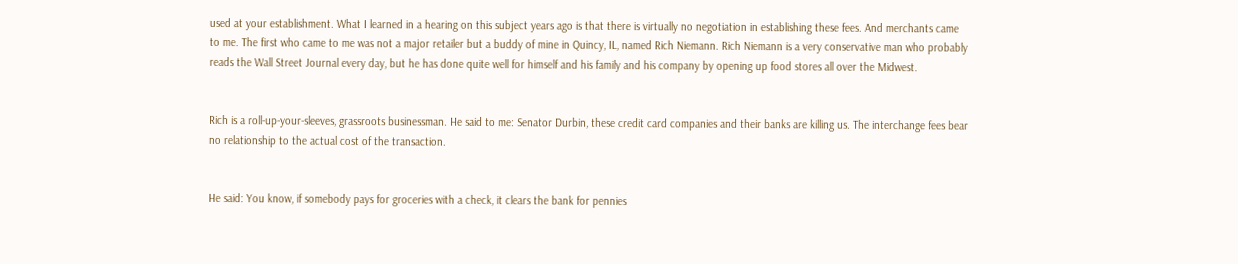used at your establishment. What I learned in a hearing on this subject years ago is that there is virtually no negotiation in establishing these fees. And merchants came to me. The first who came to me was not a major retailer but a buddy of mine in Quincy, IL, named Rich Niemann. Rich Niemann is a very conservative man who probably reads the Wall Street Journal every day, but he has done quite well for himself and his family and his company by opening up food stores all over the Midwest.


Rich is a roll-up-your-sleeves, grassroots businessman. He said to me: Senator Durbin, these credit card companies and their banks are killing us. The interchange fees bear no relationship to the actual cost of the transaction.


He said: You know, if somebody pays for groceries with a check, it clears the bank for pennies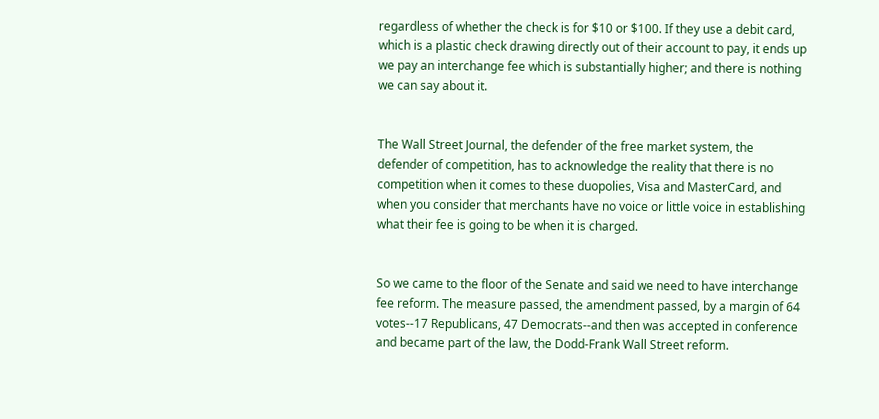regardless of whether the check is for $10 or $100. If they use a debit card, which is a plastic check drawing directly out of their account to pay, it ends up we pay an interchange fee which is substantially higher; and there is nothing we can say about it.


The Wall Street Journal, the defender of the free market system, the defender of competition, has to acknowledge the reality that there is no competition when it comes to these duopolies, Visa and MasterCard, and when you consider that merchants have no voice or little voice in establishing what their fee is going to be when it is charged.


So we came to the floor of the Senate and said we need to have interchange fee reform. The measure passed, the amendment passed, by a margin of 64 votes--17 Republicans, 47 Democrats--and then was accepted in conference and became part of the law, the Dodd-Frank Wall Street reform.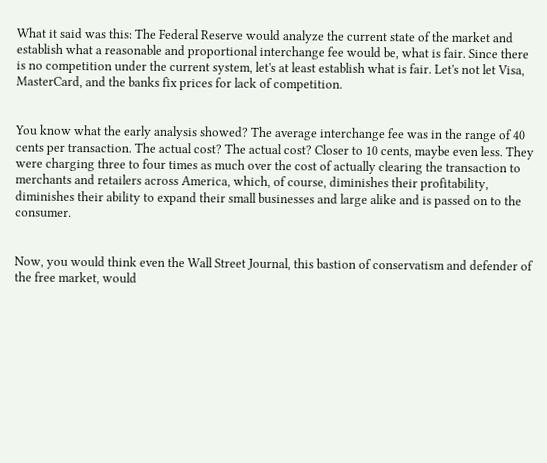What it said was this: The Federal Reserve would analyze the current state of the market and establish what a reasonable and proportional interchange fee would be, what is fair. Since there is no competition under the current system, let's at least establish what is fair. Let's not let Visa, MasterCard, and the banks fix prices for lack of competition.


You know what the early analysis showed? The average interchange fee was in the range of 40 cents per transaction. The actual cost? The actual cost? Closer to 10 cents, maybe even less. They were charging three to four times as much over the cost of actually clearing the transaction to merchants and retailers across America, which, of course, diminishes their profitability, diminishes their ability to expand their small businesses and large alike and is passed on to the consumer.


Now, you would think even the Wall Street Journal, this bastion of conservatism and defender of the free market, would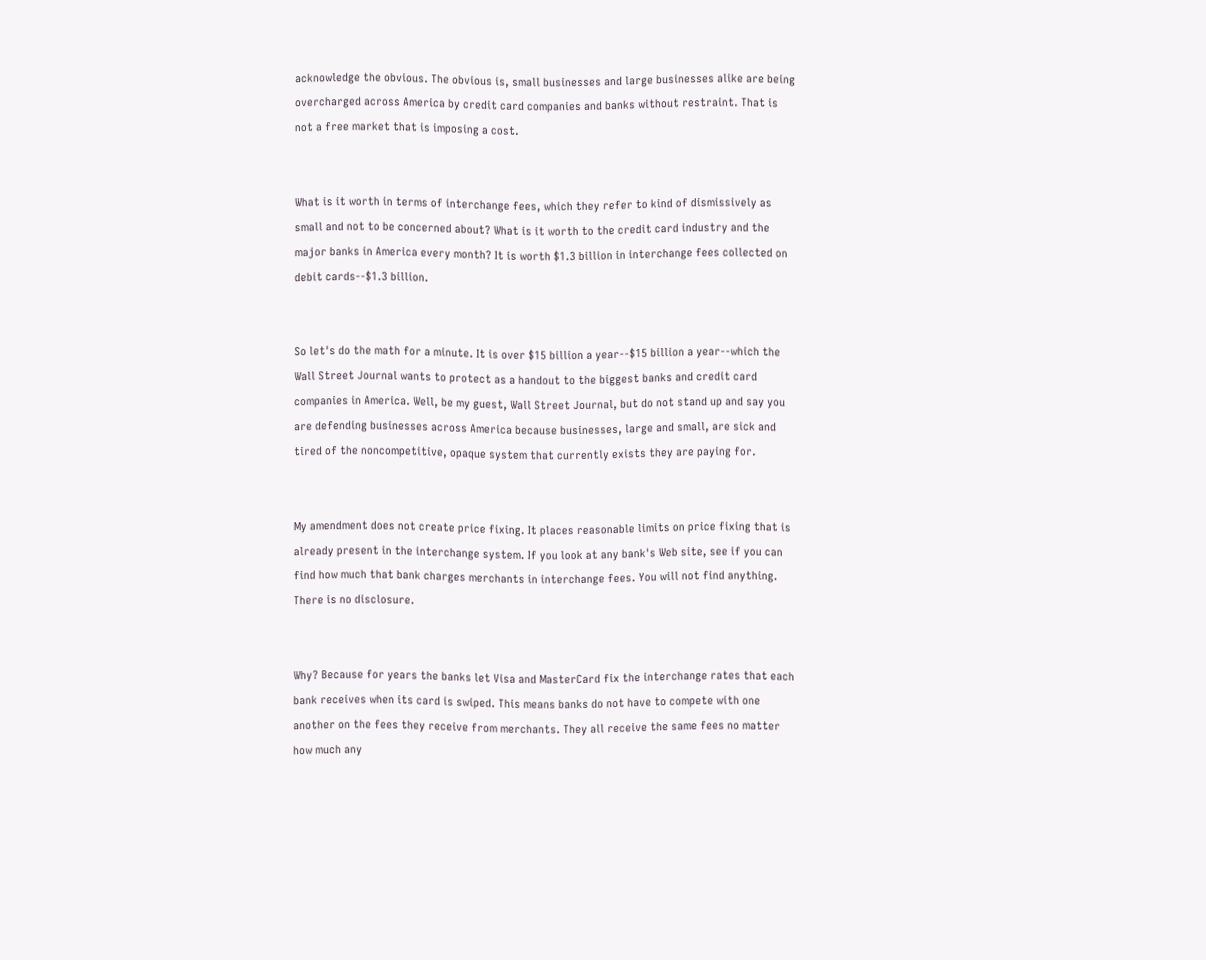acknowledge the obvious. The obvious is, small businesses and large businesses alike are being overcharged across America by credit card companies and banks without restraint. That is not a free market that is imposing a cost.


What is it worth in terms of interchange fees, which they refer to kind of dismissively as small and not to be concerned about? What is it worth to the credit card industry and the major banks in America every month? It is worth $1.3 billion in interchange fees collected on debit cards--$1.3 billion.


So let's do the math for a minute. It is over $15 billion a year--$15 billion a year--which the Wall Street Journal wants to protect as a handout to the biggest banks and credit card companies in America. Well, be my guest, Wall Street Journal, but do not stand up and say you are defending businesses across America because businesses, large and small, are sick and tired of the noncompetitive, opaque system that currently exists they are paying for.


My amendment does not create price fixing. It places reasonable limits on price fixing that is already present in the interchange system. If you look at any bank's Web site, see if you can find how much that bank charges merchants in interchange fees. You will not find anything. There is no disclosure.


Why? Because for years the banks let Visa and MasterCard fix the interchange rates that each bank receives when its card is swiped. This means banks do not have to compete with one another on the fees they receive from merchants. They all receive the same fees no matter how much any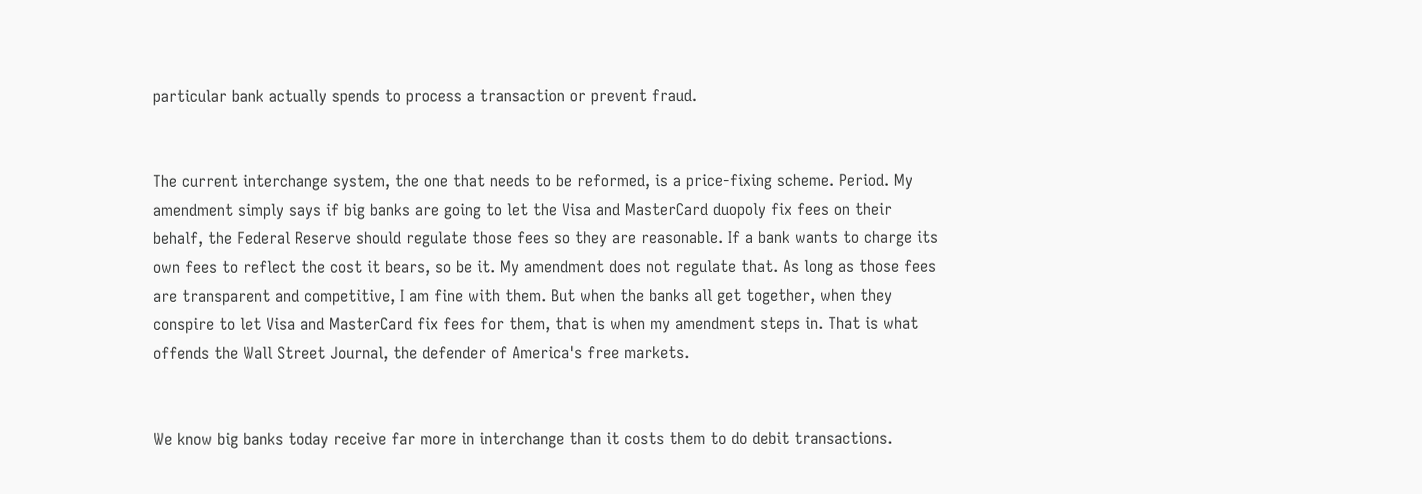particular bank actually spends to process a transaction or prevent fraud.


The current interchange system, the one that needs to be reformed, is a price-fixing scheme. Period. My amendment simply says if big banks are going to let the Visa and MasterCard duopoly fix fees on their behalf, the Federal Reserve should regulate those fees so they are reasonable. If a bank wants to charge its own fees to reflect the cost it bears, so be it. My amendment does not regulate that. As long as those fees are transparent and competitive, I am fine with them. But when the banks all get together, when they conspire to let Visa and MasterCard fix fees for them, that is when my amendment steps in. That is what offends the Wall Street Journal, the defender of America's free markets.


We know big banks today receive far more in interchange than it costs them to do debit transactions.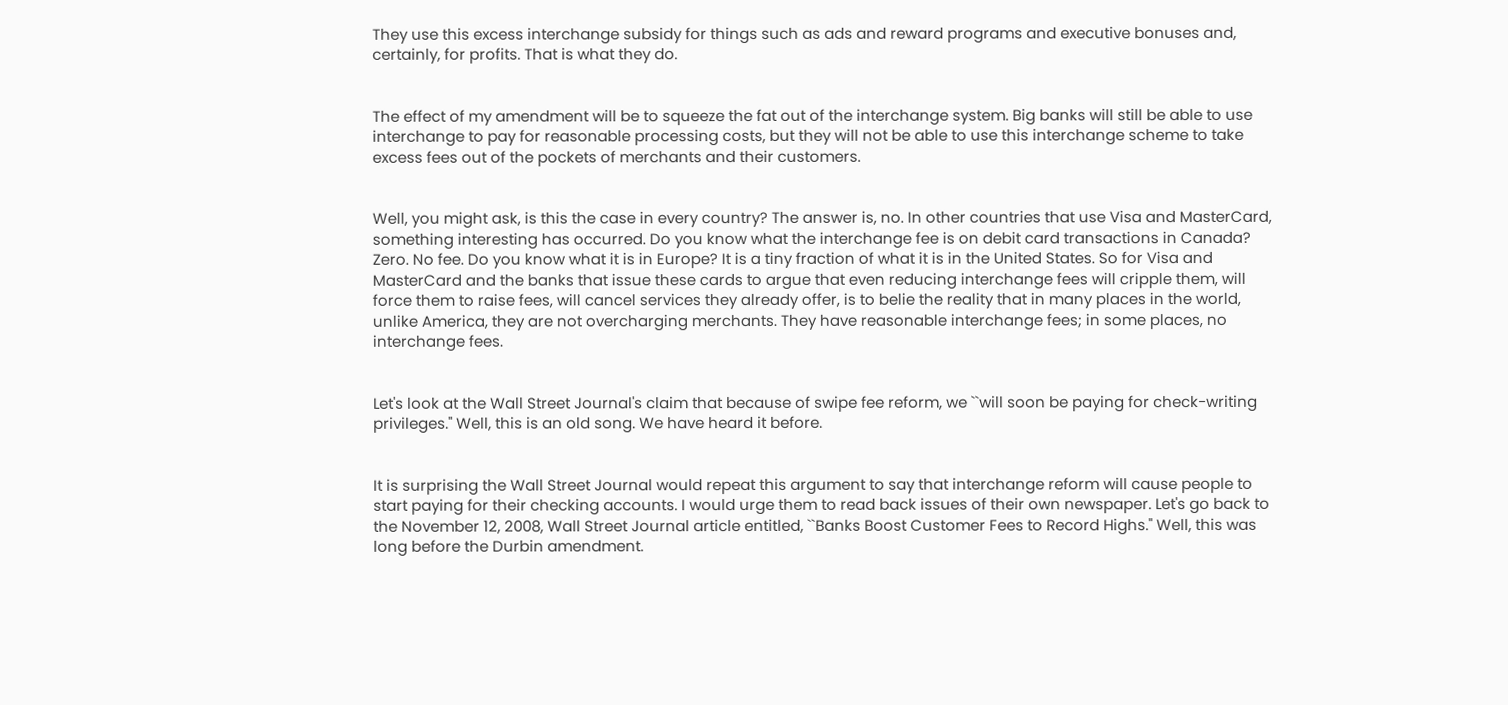They use this excess interchange subsidy for things such as ads and reward programs and executive bonuses and, certainly, for profits. That is what they do.


The effect of my amendment will be to squeeze the fat out of the interchange system. Big banks will still be able to use interchange to pay for reasonable processing costs, but they will not be able to use this interchange scheme to take excess fees out of the pockets of merchants and their customers.


Well, you might ask, is this the case in every country? The answer is, no. In other countries that use Visa and MasterCard, something interesting has occurred. Do you know what the interchange fee is on debit card transactions in Canada? Zero. No fee. Do you know what it is in Europe? It is a tiny fraction of what it is in the United States. So for Visa and MasterCard and the banks that issue these cards to argue that even reducing interchange fees will cripple them, will force them to raise fees, will cancel services they already offer, is to belie the reality that in many places in the world, unlike America, they are not overcharging merchants. They have reasonable interchange fees; in some places, no interchange fees.


Let's look at the Wall Street Journal's claim that because of swipe fee reform, we ``will soon be paying for check-writing privileges.'' Well, this is an old song. We have heard it before.


It is surprising the Wall Street Journal would repeat this argument to say that interchange reform will cause people to start paying for their checking accounts. I would urge them to read back issues of their own newspaper. Let's go back to the November 12, 2008, Wall Street Journal article entitled, ``Banks Boost Customer Fees to Record Highs.'' Well, this was long before the Durbin amendment.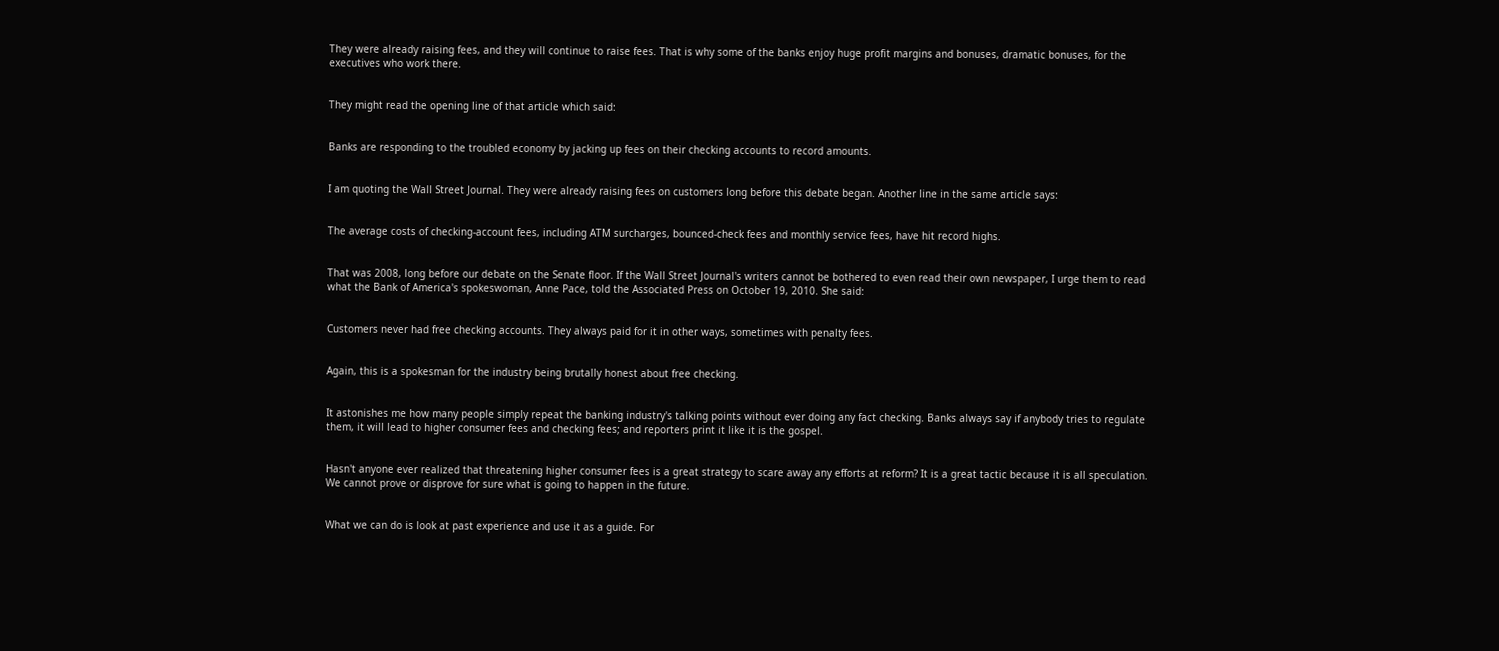They were already raising fees, and they will continue to raise fees. That is why some of the banks enjoy huge profit margins and bonuses, dramatic bonuses, for the executives who work there.


They might read the opening line of that article which said:


Banks are responding to the troubled economy by jacking up fees on their checking accounts to record amounts.


I am quoting the Wall Street Journal. They were already raising fees on customers long before this debate began. Another line in the same article says:


The average costs of checking-account fees, including ATM surcharges, bounced-check fees and monthly service fees, have hit record highs.


That was 2008, long before our debate on the Senate floor. If the Wall Street Journal's writers cannot be bothered to even read their own newspaper, I urge them to read what the Bank of America's spokeswoman, Anne Pace, told the Associated Press on October 19, 2010. She said:


Customers never had free checking accounts. They always paid for it in other ways, sometimes with penalty fees.


Again, this is a spokesman for the industry being brutally honest about free checking.


It astonishes me how many people simply repeat the banking industry's talking points without ever doing any fact checking. Banks always say if anybody tries to regulate them, it will lead to higher consumer fees and checking fees; and reporters print it like it is the gospel.


Hasn't anyone ever realized that threatening higher consumer fees is a great strategy to scare away any efforts at reform? It is a great tactic because it is all speculation. We cannot prove or disprove for sure what is going to happen in the future.


What we can do is look at past experience and use it as a guide. For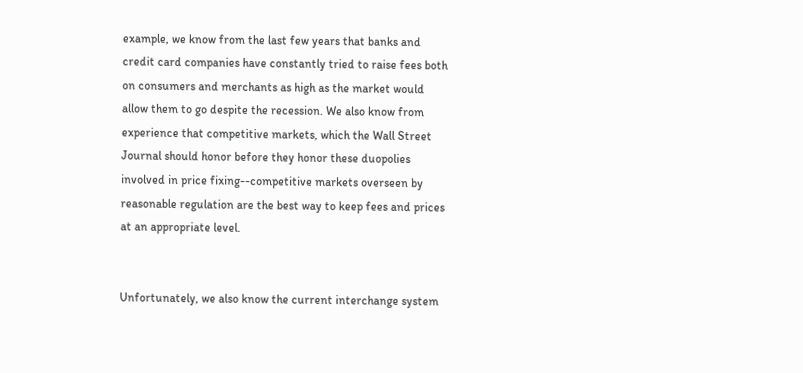example, we know from the last few years that banks and credit card companies have constantly tried to raise fees both on consumers and merchants as high as the market would allow them to go despite the recession. We also know from experience that competitive markets, which the Wall Street Journal should honor before they honor these duopolies involved in price fixing--competitive markets overseen by reasonable regulation are the best way to keep fees and prices at an appropriate level.


Unfortunately, we also know the current interchange system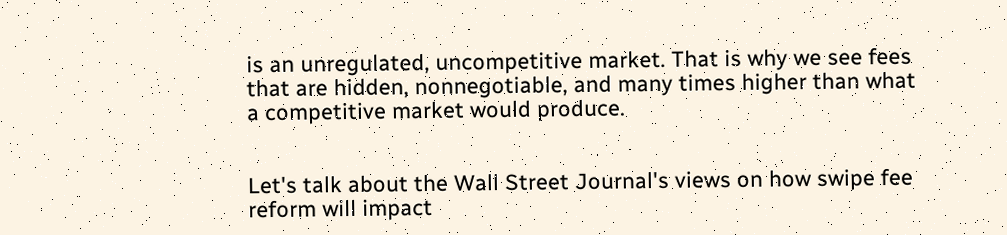is an unregulated, uncompetitive market. That is why we see fees that are hidden, nonnegotiable, and many times higher than what a competitive market would produce.


Let's talk about the Wall Street Journal's views on how swipe fee reform will impact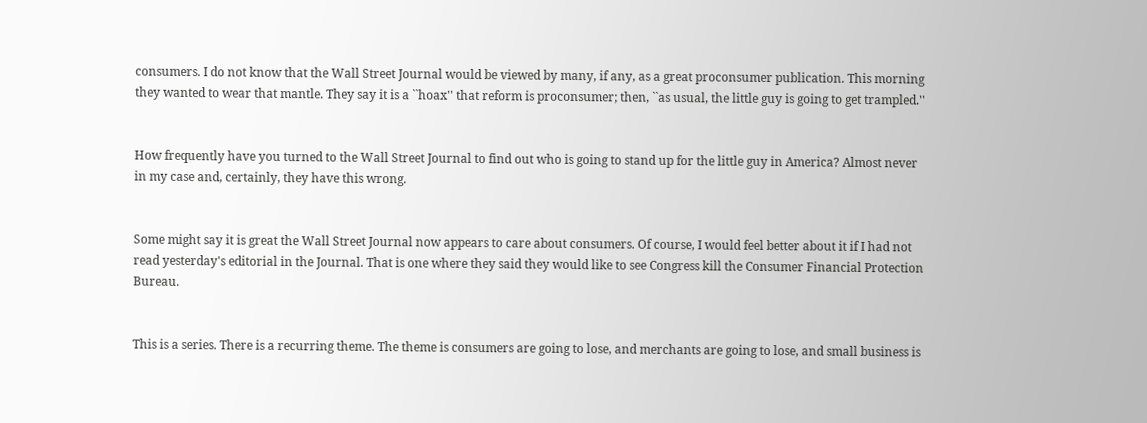consumers. I do not know that the Wall Street Journal would be viewed by many, if any, as a great proconsumer publication. This morning they wanted to wear that mantle. They say it is a ``hoax'' that reform is proconsumer; then, ``as usual, the little guy is going to get trampled.''


How frequently have you turned to the Wall Street Journal to find out who is going to stand up for the little guy in America? Almost never in my case and, certainly, they have this wrong.


Some might say it is great the Wall Street Journal now appears to care about consumers. Of course, I would feel better about it if I had not read yesterday's editorial in the Journal. That is one where they said they would like to see Congress kill the Consumer Financial Protection Bureau.


This is a series. There is a recurring theme. The theme is consumers are going to lose, and merchants are going to lose, and small business is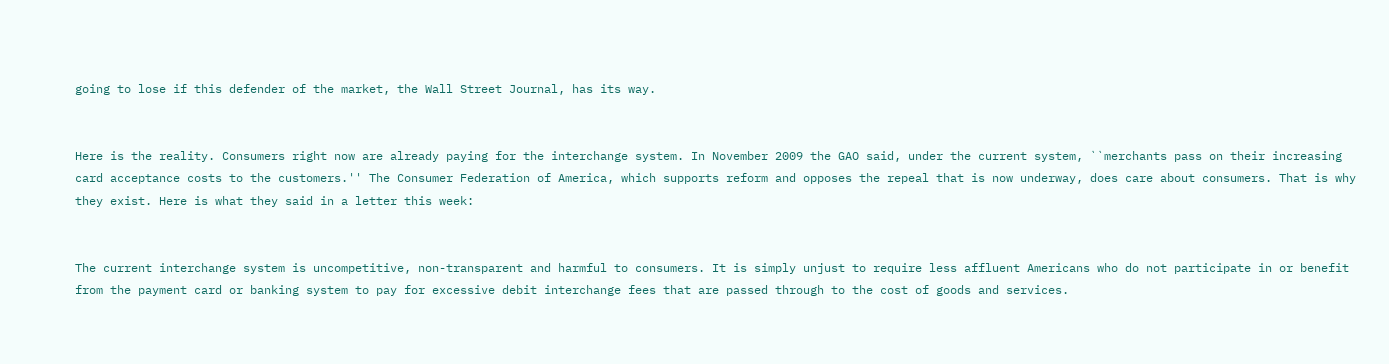going to lose if this defender of the market, the Wall Street Journal, has its way.


Here is the reality. Consumers right now are already paying for the interchange system. In November 2009 the GAO said, under the current system, ``merchants pass on their increasing card acceptance costs to the customers.'' The Consumer Federation of America, which supports reform and opposes the repeal that is now underway, does care about consumers. That is why they exist. Here is what they said in a letter this week:


The current interchange system is uncompetitive, non-transparent and harmful to consumers. It is simply unjust to require less affluent Americans who do not participate in or benefit from the payment card or banking system to pay for excessive debit interchange fees that are passed through to the cost of goods and services.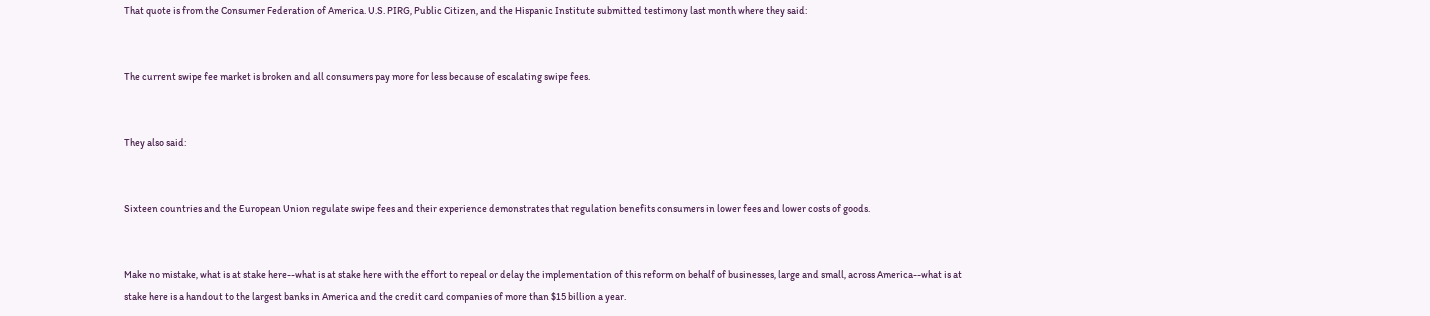That quote is from the Consumer Federation of America. U.S. PIRG, Public Citizen, and the Hispanic Institute submitted testimony last month where they said:


The current swipe fee market is broken and all consumers pay more for less because of escalating swipe fees.


They also said:


Sixteen countries and the European Union regulate swipe fees and their experience demonstrates that regulation benefits consumers in lower fees and lower costs of goods.


Make no mistake, what is at stake here--what is at stake here with the effort to repeal or delay the implementation of this reform on behalf of businesses, large and small, across America--what is at stake here is a handout to the largest banks in America and the credit card companies of more than $15 billion a year.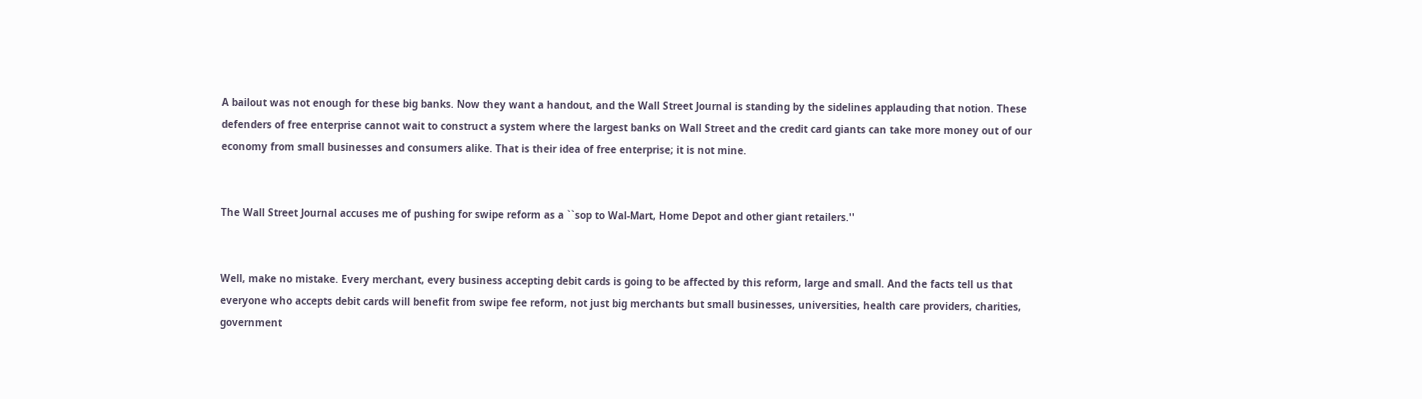A bailout was not enough for these big banks. Now they want a handout, and the Wall Street Journal is standing by the sidelines applauding that notion. These defenders of free enterprise cannot wait to construct a system where the largest banks on Wall Street and the credit card giants can take more money out of our economy from small businesses and consumers alike. That is their idea of free enterprise; it is not mine.


The Wall Street Journal accuses me of pushing for swipe reform as a ``sop to Wal-Mart, Home Depot and other giant retailers.''


Well, make no mistake. Every merchant, every business accepting debit cards is going to be affected by this reform, large and small. And the facts tell us that everyone who accepts debit cards will benefit from swipe fee reform, not just big merchants but small businesses, universities, health care providers, charities, government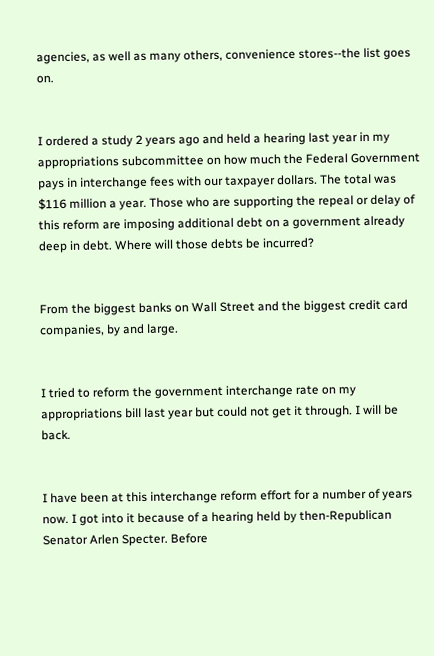agencies, as well as many others, convenience stores--the list goes on.


I ordered a study 2 years ago and held a hearing last year in my appropriations subcommittee on how much the Federal Government pays in interchange fees with our taxpayer dollars. The total was $116 million a year. Those who are supporting the repeal or delay of this reform are imposing additional debt on a government already deep in debt. Where will those debts be incurred?


From the biggest banks on Wall Street and the biggest credit card companies, by and large.


I tried to reform the government interchange rate on my appropriations bill last year but could not get it through. I will be back.


I have been at this interchange reform effort for a number of years now. I got into it because of a hearing held by then-Republican Senator Arlen Specter. Before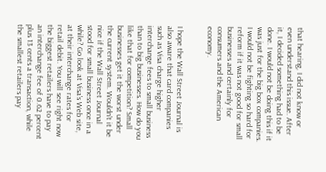that hearing, I did not know or even understand this issue. After it, I decided something had to be done. I would not be doing this if it was just for the big box companies. I would not be fighting so hard for reform if it was not good for small businesses and certainly for consumers and the American economy.


I hope the Wall Street Journal is also aware that card companies such as Visa charge higher interchange fees to small business than to big businesses. How do you like that for competition? Small businesses get it the worst under the current system. Wouldn't it be nice if the Wall Street Journal stood for small business once in a while? Go look at Visa's Web site, at their interchange rates for retail debit. You will see right now the biggest retailers have to pay an interchange fee of 0.62 percent plus 13 cents a transaction, while the smallest retailers pay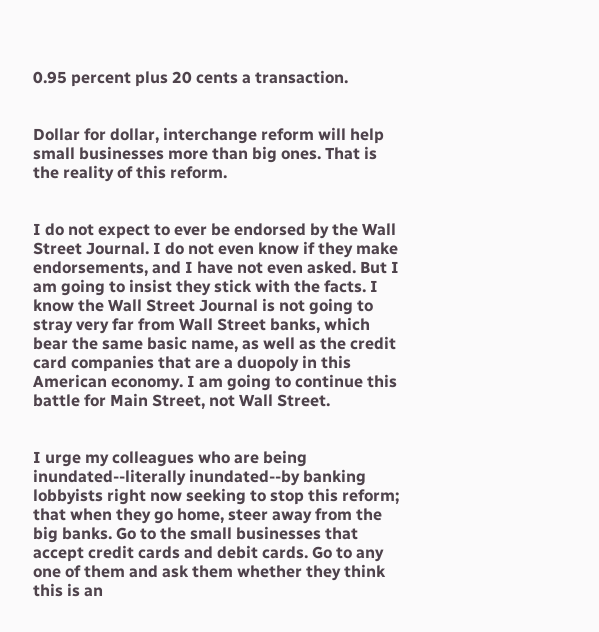0.95 percent plus 20 cents a transaction.


Dollar for dollar, interchange reform will help small businesses more than big ones. That is the reality of this reform.


I do not expect to ever be endorsed by the Wall Street Journal. I do not even know if they make endorsements, and I have not even asked. But I am going to insist they stick with the facts. I know the Wall Street Journal is not going to stray very far from Wall Street banks, which bear the same basic name, as well as the credit card companies that are a duopoly in this American economy. I am going to continue this battle for Main Street, not Wall Street.


I urge my colleagues who are being inundated--literally inundated--by banking lobbyists right now seeking to stop this reform; that when they go home, steer away from the big banks. Go to the small businesses that accept credit cards and debit cards. Go to any one of them and ask them whether they think this is an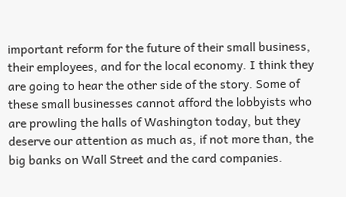important reform for the future of their small business, their employees, and for the local economy. I think they are going to hear the other side of the story. Some of these small businesses cannot afford the lobbyists who are prowling the halls of Washington today, but they deserve our attention as much as, if not more than, the big banks on Wall Street and the card companies.